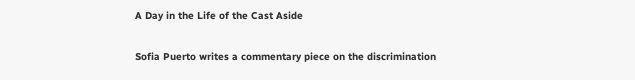A Day in the Life of the Cast Aside

Sofia Puerto writes a commentary piece on the discrimination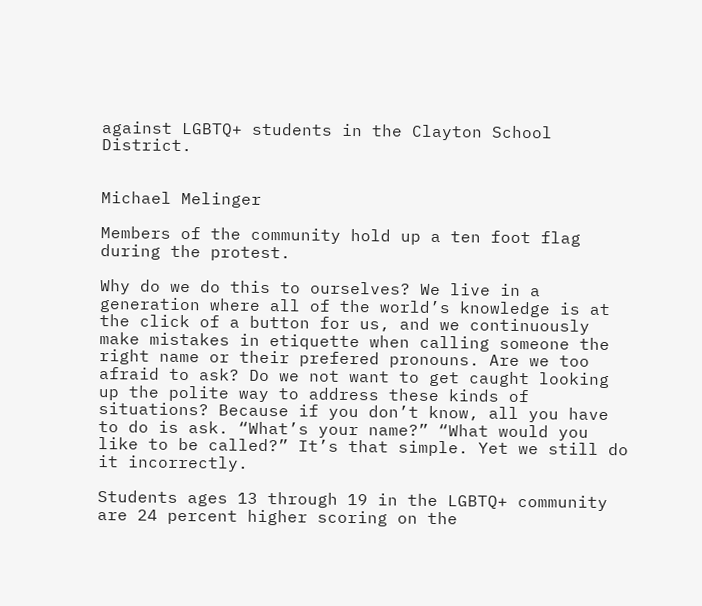against LGBTQ+ students in the Clayton School District.


Michael Melinger

Members of the community hold up a ten foot flag during the protest.

Why do we do this to ourselves? We live in a generation where all of the world’s knowledge is at the click of a button for us, and we continuously make mistakes in etiquette when calling someone the right name or their prefered pronouns. Are we too afraid to ask? Do we not want to get caught looking up the polite way to address these kinds of situations? Because if you don’t know, all you have to do is ask. “What’s your name?” “What would you like to be called?” It’s that simple. Yet we still do it incorrectly.

Students ages 13 through 19 in the LGBTQ+ community are 24 percent higher scoring on the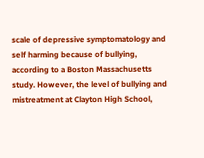scale of depressive symptomatology and self harming because of bullying, according to a Boston Massachusetts study. However, the level of bullying and mistreatment at Clayton High School,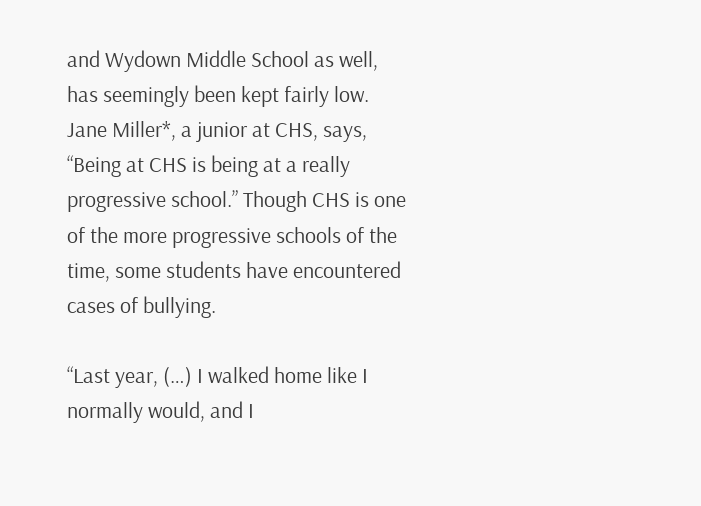and Wydown Middle School as well, has seemingly been kept fairly low. Jane Miller*, a junior at CHS, says, “Being at CHS is being at a really progressive school.” Though CHS is one of the more progressive schools of the time, some students have encountered cases of bullying.

“Last year, (…) I walked home like I normally would, and I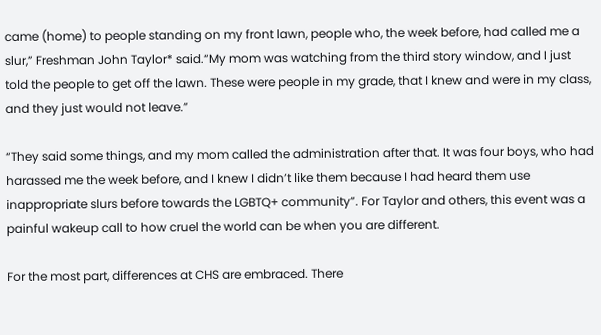came (home) to people standing on my front lawn, people who, the week before, had called me a slur,” Freshman John Taylor* said.“My mom was watching from the third story window, and I just told the people to get off the lawn. These were people in my grade, that I knew and were in my class, and they just would not leave.”

“They said some things, and my mom called the administration after that. It was four boys, who had harassed me the week before, and I knew I didn’t like them because I had heard them use inappropriate slurs before towards the LGBTQ+ community”. For Taylor and others, this event was a  painful wakeup call to how cruel the world can be when you are different.

For the most part, differences at CHS are embraced. There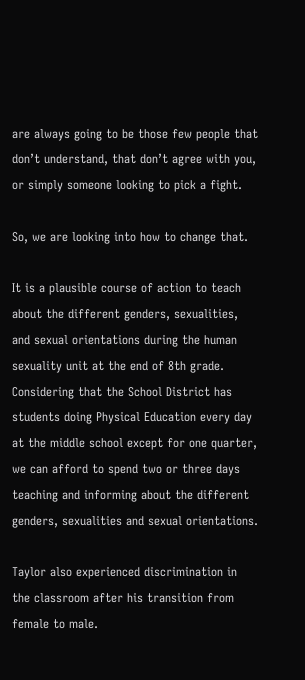are always going to be those few people that don’t understand, that don’t agree with you, or simply someone looking to pick a fight.

So, we are looking into how to change that.

It is a plausible course of action to teach about the different genders, sexualities, and sexual orientations during the human sexuality unit at the end of 8th grade. Considering that the School District has students doing Physical Education every day at the middle school except for one quarter, we can afford to spend two or three days teaching and informing about the different genders, sexualities and sexual orientations.

Taylor also experienced discrimination in the classroom after his transition from female to male.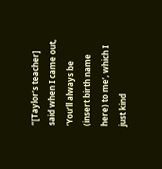“[Taylor’s teacher] said when I came out, ‘You’ll always be (insert birth name here) to me’, which I just kind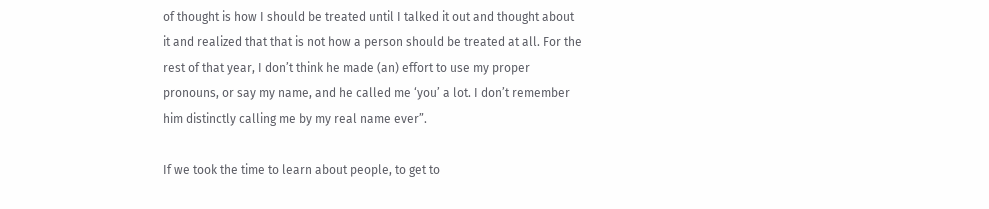of thought is how I should be treated until I talked it out and thought about it and realized that that is not how a person should be treated at all. For the rest of that year, I don’t think he made (an) effort to use my proper pronouns, or say my name, and he called me ‘you’ a lot. I don’t remember him distinctly calling me by my real name ever”.

If we took the time to learn about people, to get to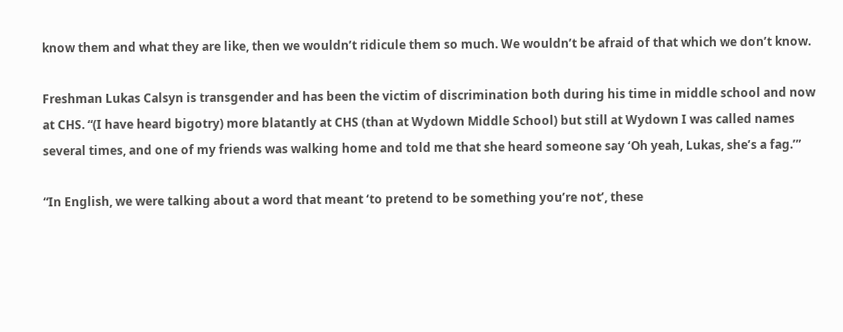know them and what they are like, then we wouldn’t ridicule them so much. We wouldn’t be afraid of that which we don’t know.

Freshman Lukas Calsyn is transgender and has been the victim of discrimination both during his time in middle school and now at CHS. “(I have heard bigotry) more blatantly at CHS (than at Wydown Middle School) but still at Wydown I was called names several times, and one of my friends was walking home and told me that she heard someone say ‘Oh yeah, Lukas, she’s a fag.’”

“In English, we were talking about a word that meant ‘to pretend to be something you’re not’, these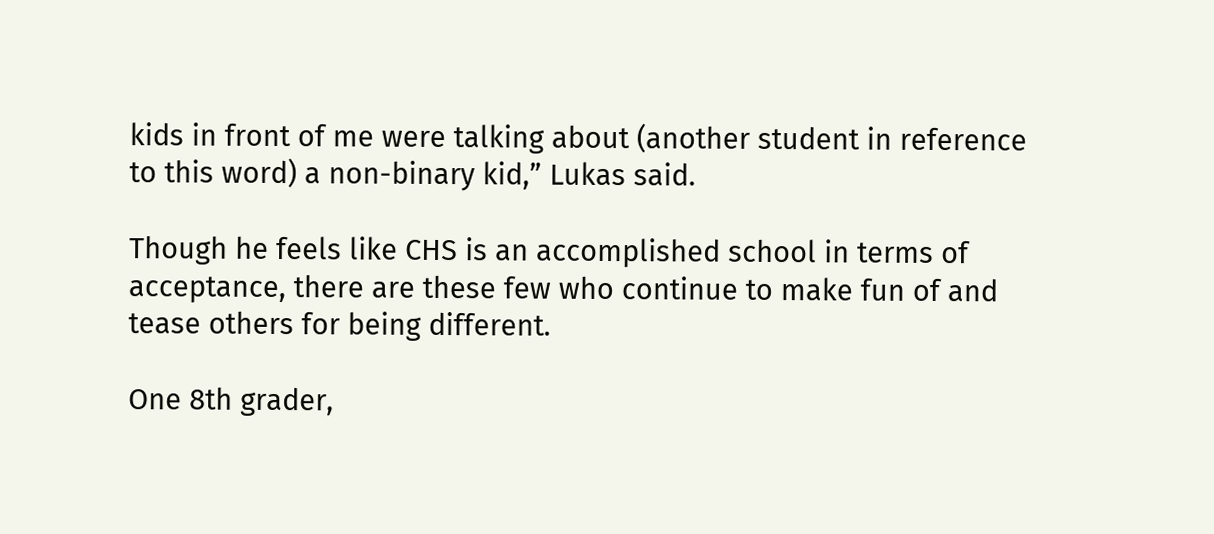kids in front of me were talking about (another student in reference to this word) a non-binary kid,” Lukas said.

Though he feels like CHS is an accomplished school in terms of acceptance, there are these few who continue to make fun of and tease others for being different.

One 8th grader,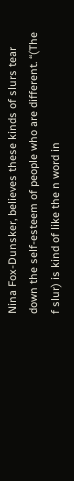Nina Fox-Dunsker, believes these kinds of slurs tear down the self-esteem of people who are different. “(The f slur) is kind of like the n word in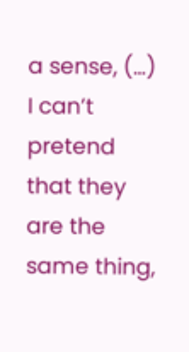a sense, (…) I can’t pretend that they are the same thing,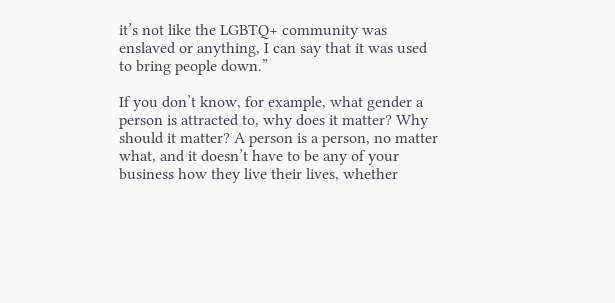it’s not like the LGBTQ+ community was enslaved or anything, I can say that it was used to bring people down.”

If you don’t know, for example, what gender a person is attracted to, why does it matter? Why should it matter? A person is a person, no matter what, and it doesn’t have to be any of your business how they live their lives, whether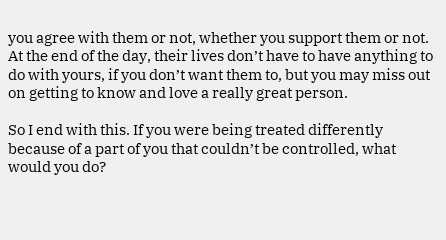you agree with them or not, whether you support them or not. At the end of the day, their lives don’t have to have anything to do with yours, if you don’t want them to, but you may miss out on getting to know and love a really great person.

So I end with this. If you were being treated differently because of a part of you that couldn’t be controlled, what would you do?